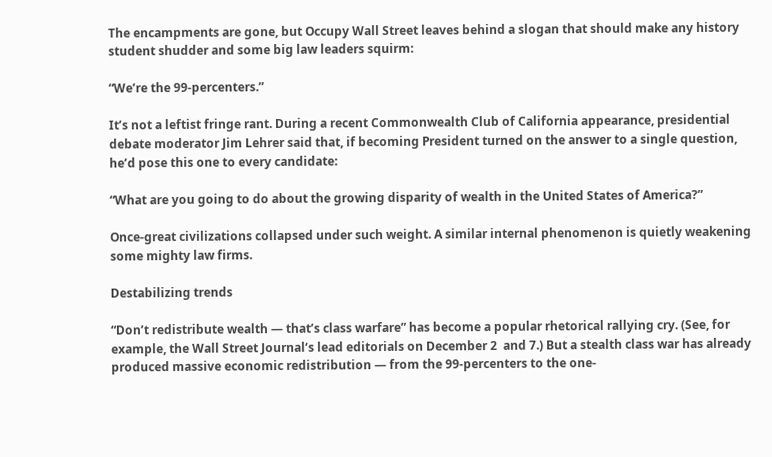The encampments are gone, but Occupy Wall Street leaves behind a slogan that should make any history student shudder and some big law leaders squirm:

“We’re the 99-percenters.”

It’s not a leftist fringe rant. During a recent Commonwealth Club of California appearance, presidential debate moderator Jim Lehrer said that, if becoming President turned on the answer to a single question, he’d pose this one to every candidate:

“What are you going to do about the growing disparity of wealth in the United States of America?”

Once-great civilizations collapsed under such weight. A similar internal phenomenon is quietly weakening some mighty law firms.

Destabilizing trends

“Don’t redistribute wealth — that’s class warfare” has become a popular rhetorical rallying cry. (See, for example, the Wall Street Journal‘s lead editorials on December 2  and 7.) But a stealth class war has already produced massive economic redistribution — from the 99-percenters to the one-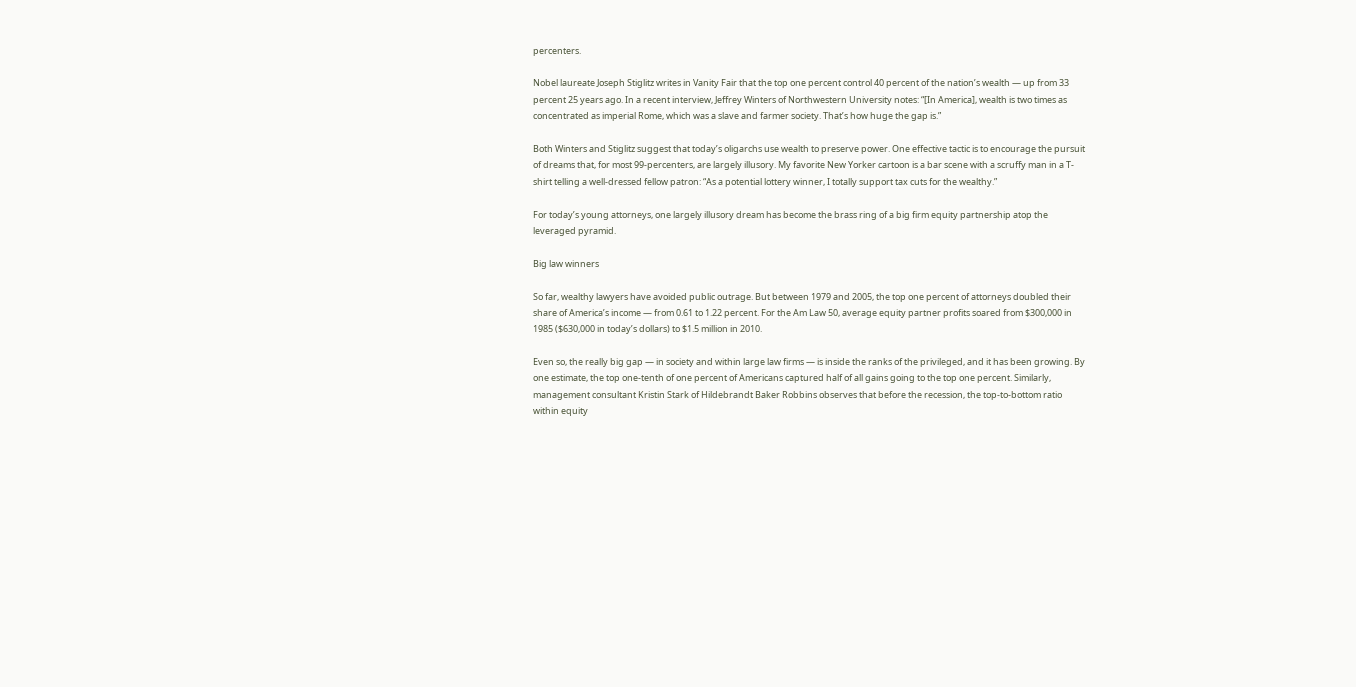percenters.

Nobel laureate Joseph Stiglitz writes in Vanity Fair that the top one percent control 40 percent of the nation’s wealth — up from 33 percent 25 years ago. In a recent interview, Jeffrey Winters of Northwestern University notes: “[In America], wealth is two times as concentrated as imperial Rome, which was a slave and farmer society. That’s how huge the gap is.”

Both Winters and Stiglitz suggest that today’s oligarchs use wealth to preserve power. One effective tactic is to encourage the pursuit of dreams that, for most 99-percenters, are largely illusory. My favorite New Yorker cartoon is a bar scene with a scruffy man in a T-shirt telling a well-dressed fellow patron: “As a potential lottery winner, I totally support tax cuts for the wealthy.”

For today’s young attorneys, one largely illusory dream has become the brass ring of a big firm equity partnership atop the leveraged pyramid.

Big law winners

So far, wealthy lawyers have avoided public outrage. But between 1979 and 2005, the top one percent of attorneys doubled their share of America’s income — from 0.61 to 1.22 percent. For the Am Law 50, average equity partner profits soared from $300,000 in 1985 ($630,000 in today’s dollars) to $1.5 million in 2010.

Even so, the really big gap — in society and within large law firms — is inside the ranks of the privileged, and it has been growing. By one estimate, the top one-tenth of one percent of Americans captured half of all gains going to the top one percent. Similarly, management consultant Kristin Stark of Hildebrandt Baker Robbins observes that before the recession, the top-to-bottom ratio within equity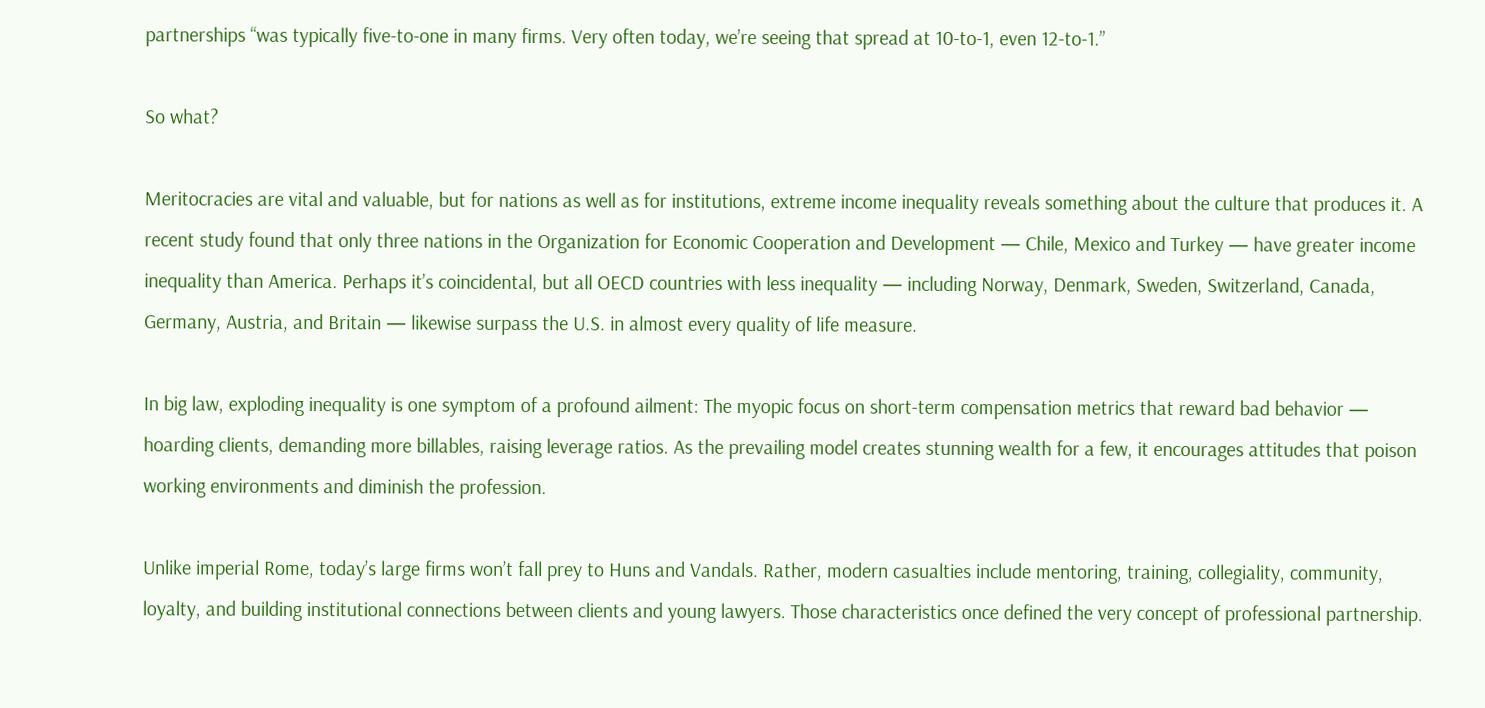partnerships “was typically five-to-one in many firms. Very often today, we’re seeing that spread at 10-to-1, even 12-to-1.”

So what?

Meritocracies are vital and valuable, but for nations as well as for institutions, extreme income inequality reveals something about the culture that produces it. A recent study found that only three nations in the Organization for Economic Cooperation and Development — Chile, Mexico and Turkey — have greater income inequality than America. Perhaps it’s coincidental, but all OECD countries with less inequality — including Norway, Denmark, Sweden, Switzerland, Canada, Germany, Austria, and Britain — likewise surpass the U.S. in almost every quality of life measure.

In big law, exploding inequality is one symptom of a profound ailment: The myopic focus on short-term compensation metrics that reward bad behavior — hoarding clients, demanding more billables, raising leverage ratios. As the prevailing model creates stunning wealth for a few, it encourages attitudes that poison working environments and diminish the profession.

Unlike imperial Rome, today’s large firms won’t fall prey to Huns and Vandals. Rather, modern casualties include mentoring, training, collegiality, community, loyalty, and building institutional connections between clients and young lawyers. Those characteristics once defined the very concept of professional partnership.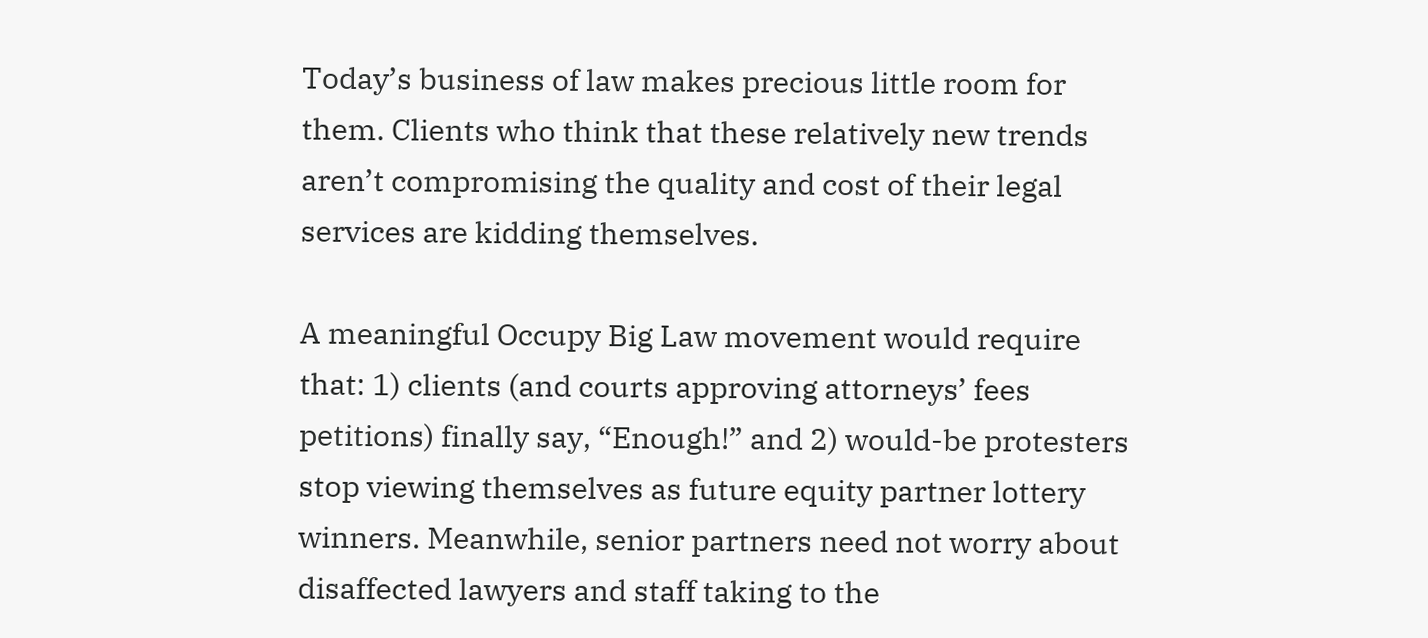Today’s business of law makes precious little room for them. Clients who think that these relatively new trends aren’t compromising the quality and cost of their legal services are kidding themselves.

A meaningful Occupy Big Law movement would require that: 1) clients (and courts approving attorneys’ fees petitions) finally say, “Enough!” and 2) would-be protesters stop viewing themselves as future equity partner lottery winners. Meanwhile, senior partners need not worry about disaffected lawyers and staff taking to the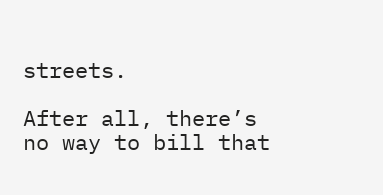streets.

After all, there’s no way to bill that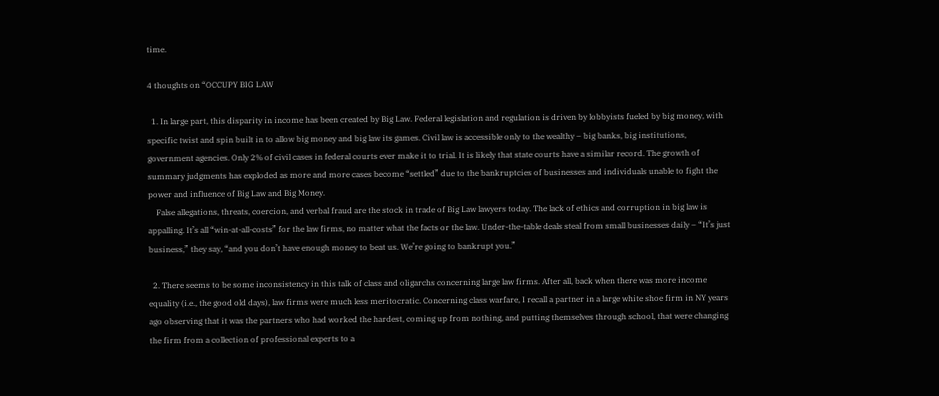time.

4 thoughts on “OCCUPY BIG LAW

  1. In large part, this disparity in income has been created by Big Law. Federal legislation and regulation is driven by lobbyists fueled by big money, with specific twist and spin built in to allow big money and big law its games. Civil law is accessible only to the wealthy – big banks, big institutions, government agencies. Only 2% of civil cases in federal courts ever make it to trial. It is likely that state courts have a similar record. The growth of summary judgments has exploded as more and more cases become “settled” due to the bankruptcies of businesses and individuals unable to fight the power and influence of Big Law and Big Money.
    False allegations, threats, coercion, and verbal fraud are the stock in trade of Big Law lawyers today. The lack of ethics and corruption in big law is appalling. It’s all “win-at-all-costs” for the law firms, no matter what the facts or the law. Under-the-table deals steal from small businesses daily – “It’s just business,” they say, “and you don’t have enough money to beat us. We’re going to bankrupt you.”

  2. There seems to be some inconsistency in this talk of class and oligarchs concerning large law firms. After all, back when there was more income equality (i.e., the good old days), law firms were much less meritocratic. Concerning class warfare, I recall a partner in a large white shoe firm in NY years ago observing that it was the partners who had worked the hardest, coming up from nothing, and putting themselves through school, that were changing the firm from a collection of professional experts to a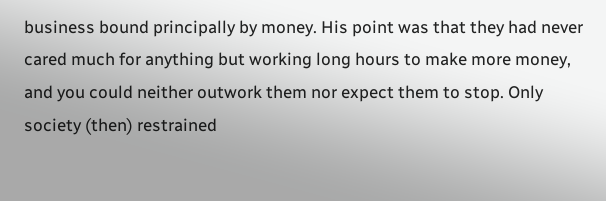business bound principally by money. His point was that they had never cared much for anything but working long hours to make more money, and you could neither outwork them nor expect them to stop. Only society (then) restrained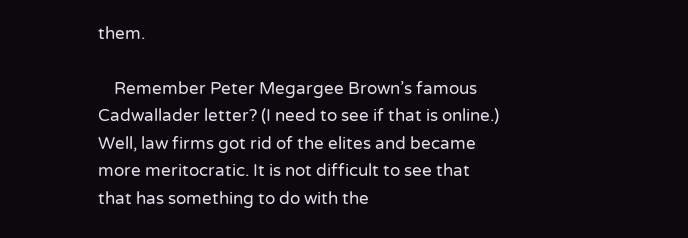them.

    Remember Peter Megargee Brown’s famous Cadwallader letter? (I need to see if that is online.) Well, law firms got rid of the elites and became more meritocratic. It is not difficult to see that that has something to do with the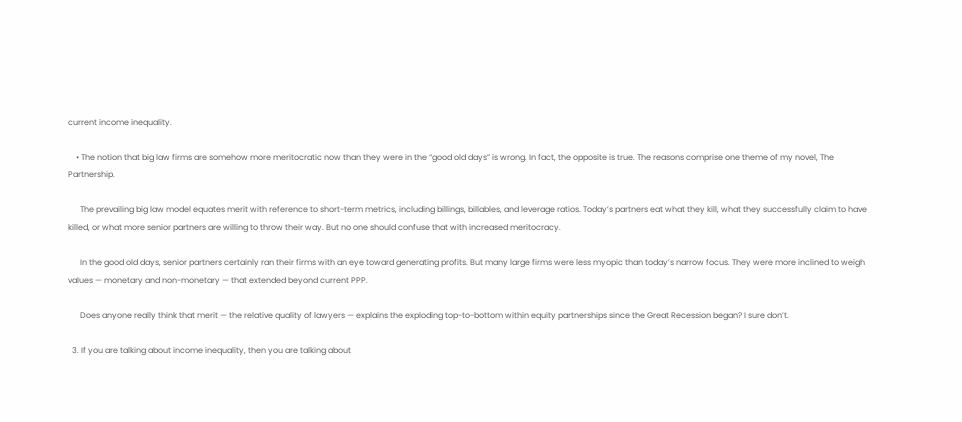current income inequality.

    • The notion that big law firms are somehow more meritocratic now than they were in the “good old days” is wrong. In fact, the opposite is true. The reasons comprise one theme of my novel, The Partnership.

      The prevailing big law model equates merit with reference to short-term metrics, including billings, billables, and leverage ratios. Today’s partners eat what they kill, what they successfully claim to have killed, or what more senior partners are willing to throw their way. But no one should confuse that with increased meritocracy.

      In the good old days, senior partners certainly ran their firms with an eye toward generating profits. But many large firms were less myopic than today’s narrow focus. They were more inclined to weigh values — monetary and non-monetary — that extended beyond current PPP.

      Does anyone really think that merit — the relative quality of lawyers — explains the exploding top-to-bottom within equity partnerships since the Great Recession began? I sure don’t.

  3. If you are talking about income inequality, then you are talking about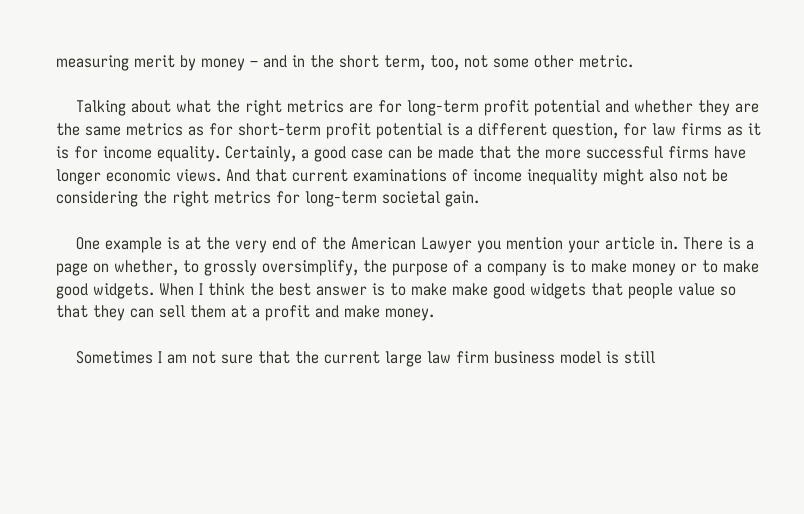measuring merit by money – and in the short term, too, not some other metric.

    Talking about what the right metrics are for long-term profit potential and whether they are the same metrics as for short-term profit potential is a different question, for law firms as it is for income equality. Certainly, a good case can be made that the more successful firms have longer economic views. And that current examinations of income inequality might also not be considering the right metrics for long-term societal gain.

    One example is at the very end of the American Lawyer you mention your article in. There is a page on whether, to grossly oversimplify, the purpose of a company is to make money or to make good widgets. When I think the best answer is to make make good widgets that people value so that they can sell them at a profit and make money.

    Sometimes I am not sure that the current large law firm business model is still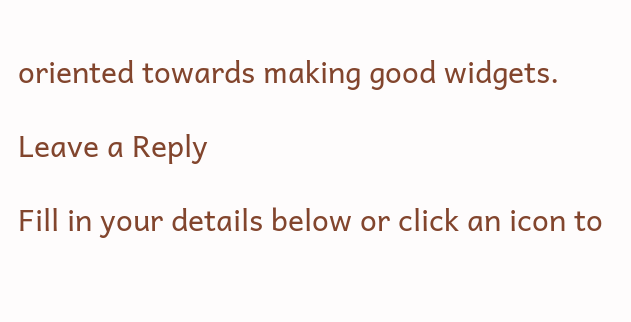oriented towards making good widgets.

Leave a Reply

Fill in your details below or click an icon to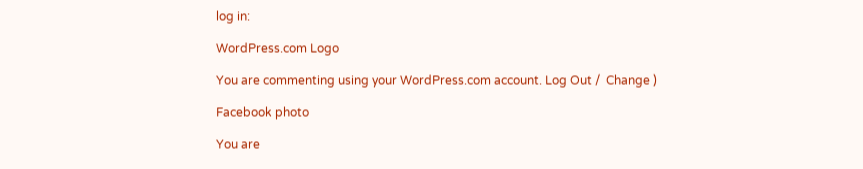log in:

WordPress.com Logo

You are commenting using your WordPress.com account. Log Out /  Change )

Facebook photo

You are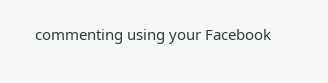commenting using your Facebook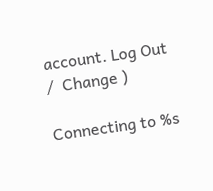account. Log Out /  Change )

Connecting to %s